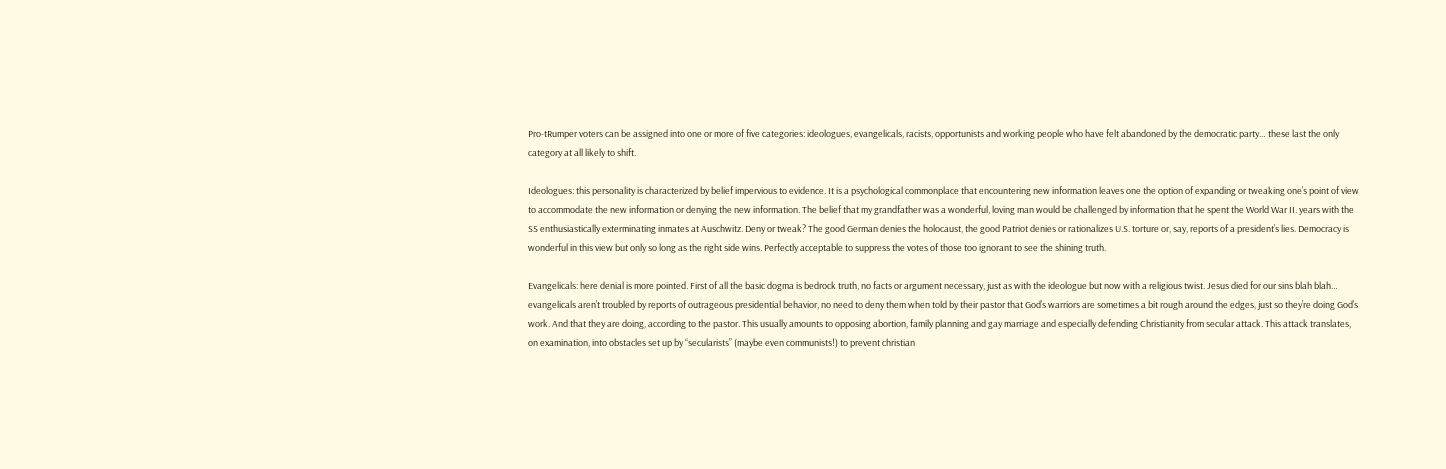Pro-tRumper voters can be assigned into one or more of five categories: ideologues, evangelicals, racists, opportunists and working people who have felt abandoned by the democratic party… these last the only category at all likely to shift.

Ideologues: this personality is characterized by belief impervious to evidence. It is a psychological commonplace that encountering new information leaves one the option of expanding or tweaking one’s point of view to accommodate the new information or denying the new information. The belief that my grandfather was a wonderful, loving man would be challenged by information that he spent the World War II. years with the SS enthusiastically exterminating inmates at Auschwitz. Deny or tweak? The good German denies the holocaust, the good Patriot denies or rationalizes U.S. torture or, say, reports of a president’s lies. Democracy is wonderful in this view but only so long as the right side wins. Perfectly acceptable to suppress the votes of those too ignorant to see the shining truth.

Evangelicals: here denial is more pointed. First of all the basic dogma is bedrock truth, no facts or argument necessary, just as with the ideologue but now with a religious twist. Jesus died for our sins blah blah… evangelicals aren’t troubled by reports of outrageous presidential behavior, no need to deny them when told by their pastor that God’s warriors are sometimes a bit rough around the edges, just so they’re doing God’s work. And that they are doing, according to the pastor. This usually amounts to opposing abortion, family planning and gay marriage and especially defending Christianity from secular attack. This attack translates, on examination, into obstacles set up by “secularists” (maybe even communists!) to prevent christian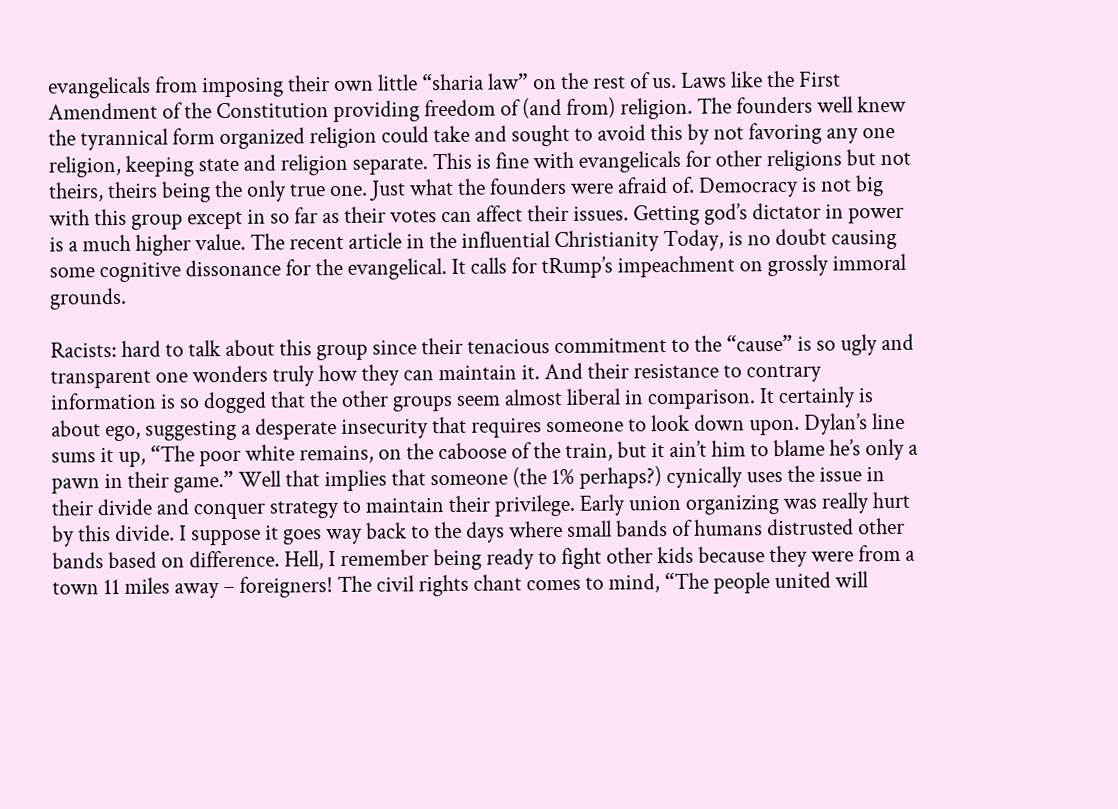evangelicals from imposing their own little “sharia law” on the rest of us. Laws like the First Amendment of the Constitution providing freedom of (and from) religion. The founders well knew the tyrannical form organized religion could take and sought to avoid this by not favoring any one religion, keeping state and religion separate. This is fine with evangelicals for other religions but not theirs, theirs being the only true one. Just what the founders were afraid of. Democracy is not big with this group except in so far as their votes can affect their issues. Getting god’s dictator in power is a much higher value. The recent article in the influential Christianity Today, is no doubt causing some cognitive dissonance for the evangelical. It calls for tRump’s impeachment on grossly immoral grounds.

Racists: hard to talk about this group since their tenacious commitment to the “cause” is so ugly and transparent one wonders truly how they can maintain it. And their resistance to contrary information is so dogged that the other groups seem almost liberal in comparison. It certainly is about ego, suggesting a desperate insecurity that requires someone to look down upon. Dylan’s line sums it up, “The poor white remains, on the caboose of the train, but it ain’t him to blame he’s only a pawn in their game.” Well that implies that someone (the 1% perhaps?) cynically uses the issue in their divide and conquer strategy to maintain their privilege. Early union organizing was really hurt by this divide. I suppose it goes way back to the days where small bands of humans distrusted other bands based on difference. Hell, I remember being ready to fight other kids because they were from a town 11 miles away – foreigners! The civil rights chant comes to mind, “The people united will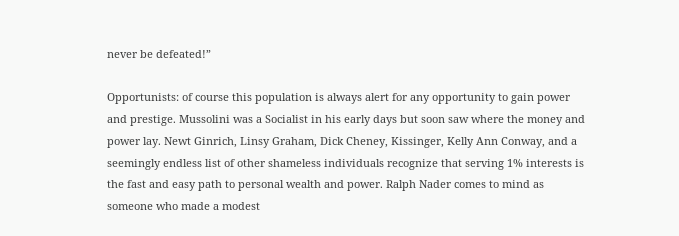never be defeated!”

Opportunists: of course this population is always alert for any opportunity to gain power and prestige. Mussolini was a Socialist in his early days but soon saw where the money and power lay. Newt Ginrich, Linsy Graham, Dick Cheney, Kissinger, Kelly Ann Conway, and a seemingly endless list of other shameless individuals recognize that serving 1% interests is the fast and easy path to personal wealth and power. Ralph Nader comes to mind as someone who made a modest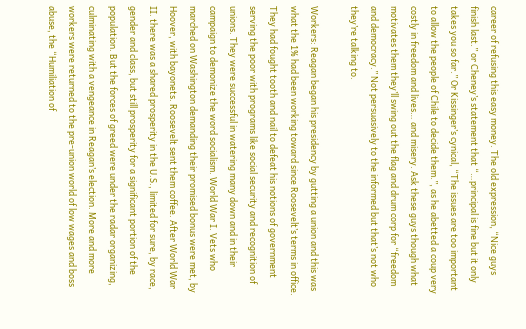career of refusing this easy money. The old expression, “Nice guys finish last.” or Cheney’s statement that “…principal is fine but it only takes you so far.” Or Kissinger’s cynical, “The issues are too important to allow the people of Chile to decide them.”, as he abetted a coup very costly in freedom and lives… and misery. Ask these guys though what motivates them they’ll swing out the flag and drum corp for “freedom and democracy.” Not persuasively to the informed but that’s not who they’re talking to.

Workers: Reagan began his presidency by gutting a union and this was what the 1% had been working toward since Roosevelt’s terms in office. They had fought tooth and nail to defeat his notions of government serving the poor with programs like social security and recognition of unions. They were successful in watering many down and in their campaign to demonize the word socialism. World War I. Vets who marched on Washington demanding their promised bonus were met, by Hoover, with bayonets. Roosevelt sent them coffee. After World War II. there was a shared prosperity in the U.S., limited for sure, by race, gender and class, but still prosperity for a significant portion of the population. But the forces of greed were under the radar organizing, culminating with a vengeance in Reagan’s election. More and more workers were returned to the pre-union world of low wages and boss abuse, the “Humiliation of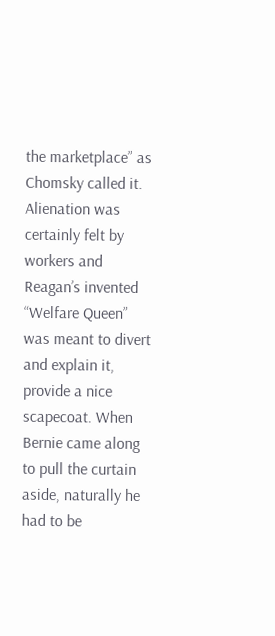the marketplace” as Chomsky called it. Alienation was certainly felt by workers and Reagan’s invented “Welfare Queen” was meant to divert and explain it, provide a nice scapecoat. When Bernie came along to pull the curtain aside, naturally he had to be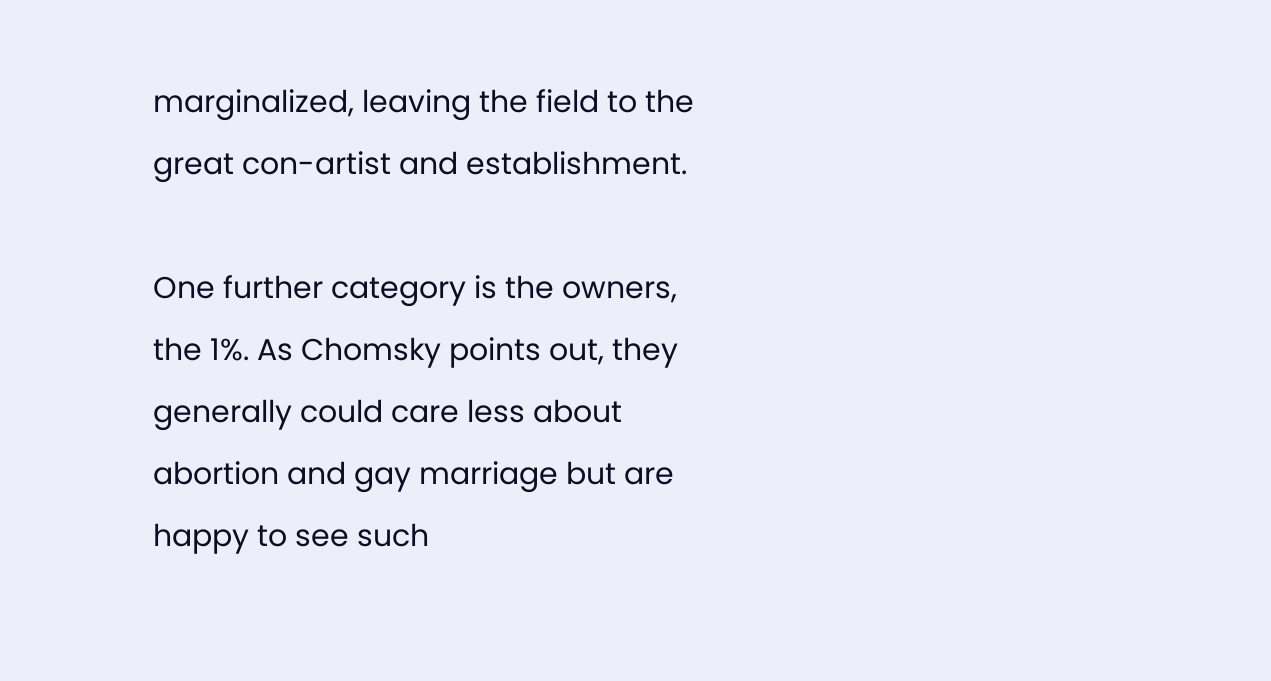marginalized, leaving the field to the great con-artist and establishment.

One further category is the owners, the 1%. As Chomsky points out, they generally could care less about abortion and gay marriage but are happy to see such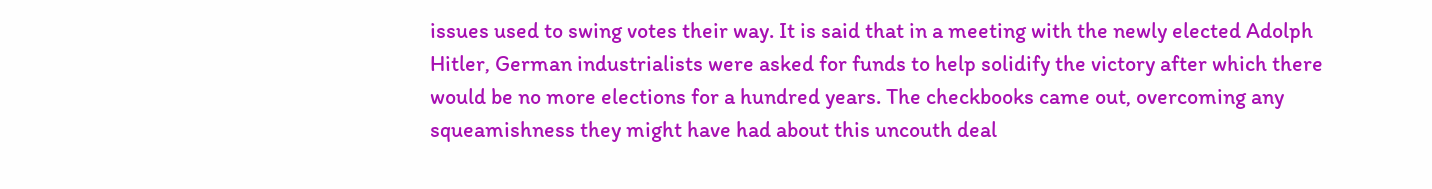issues used to swing votes their way. It is said that in a meeting with the newly elected Adolph Hitler, German industrialists were asked for funds to help solidify the victory after which there would be no more elections for a hundred years. The checkbooks came out, overcoming any squeamishness they might have had about this uncouth deal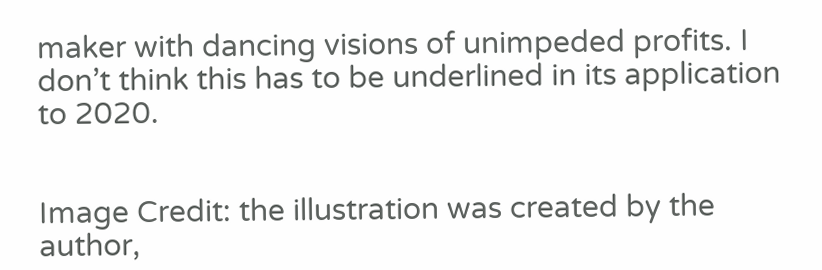maker with dancing visions of unimpeded profits. I don’t think this has to be underlined in its application to 2020.


Image Credit: the illustration was created by the author,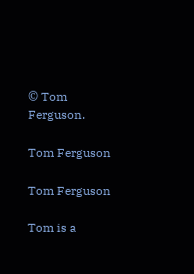© Tom Ferguson.

Tom Ferguson

Tom Ferguson

Tom is a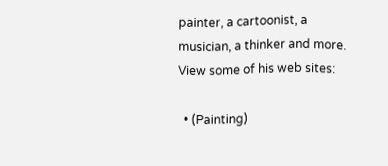painter, a cartoonist, a musician, a thinker and more. View some of his web sites:

  • (Painting)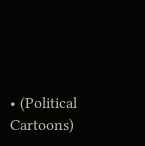• (Political Cartoons)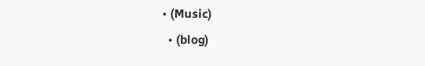• (Music)
  • (blog)